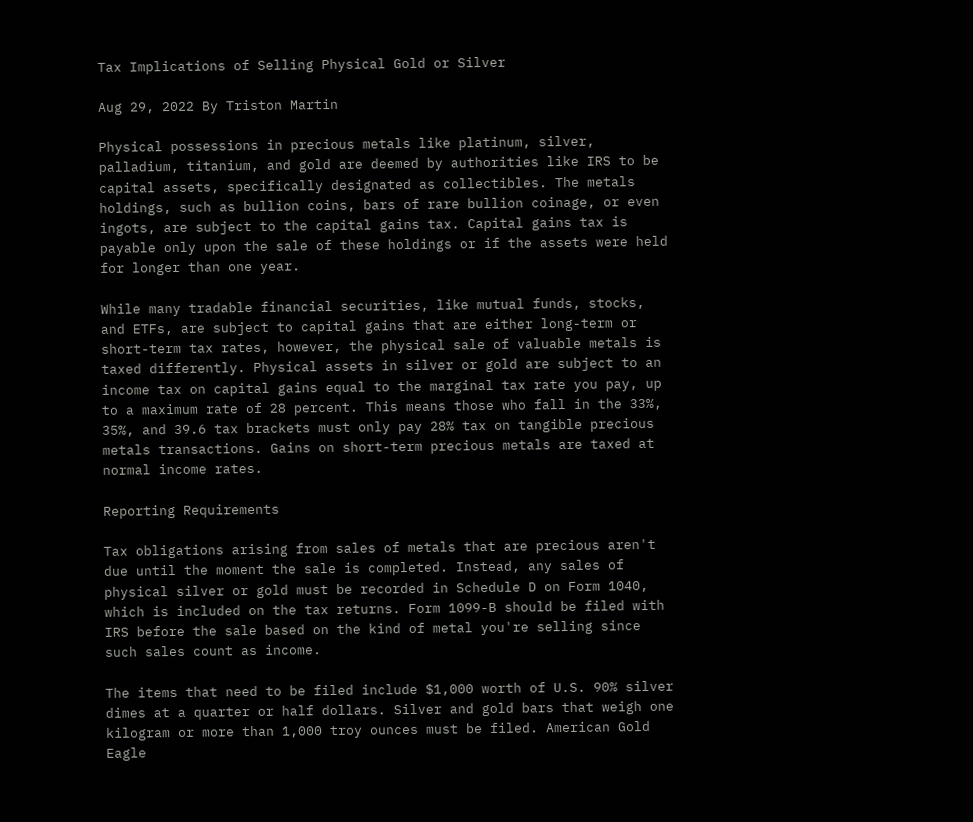Tax Implications of Selling Physical Gold or Silver

Aug 29, 2022 By Triston Martin

Physical possessions in precious metals like platinum, silver, palladium, titanium, and gold are deemed by authorities like IRS to be capital assets, specifically designated as collectibles. The metals holdings, such as bullion coins, bars of rare bullion coinage, or even ingots, are subject to the capital gains tax. Capital gains tax is payable only upon the sale of these holdings or if the assets were held for longer than one year.

While many tradable financial securities, like mutual funds, stocks, and ETFs, are subject to capital gains that are either long-term or short-term tax rates, however, the physical sale of valuable metals is taxed differently. Physical assets in silver or gold are subject to an income tax on capital gains equal to the marginal tax rate you pay, up to a maximum rate of 28 percent. This means those who fall in the 33%, 35%, and 39.6 tax brackets must only pay 28% tax on tangible precious metals transactions. Gains on short-term precious metals are taxed at normal income rates.

Reporting Requirements

Tax obligations arising from sales of metals that are precious aren't due until the moment the sale is completed. Instead, any sales of physical silver or gold must be recorded in Schedule D on Form 1040, which is included on the tax returns. Form 1099-B should be filed with IRS before the sale based on the kind of metal you're selling since such sales count as income.

The items that need to be filed include $1,000 worth of U.S. 90% silver dimes at a quarter or half dollars. Silver and gold bars that weigh one kilogram or more than 1,000 troy ounces must be filed. American Gold Eagle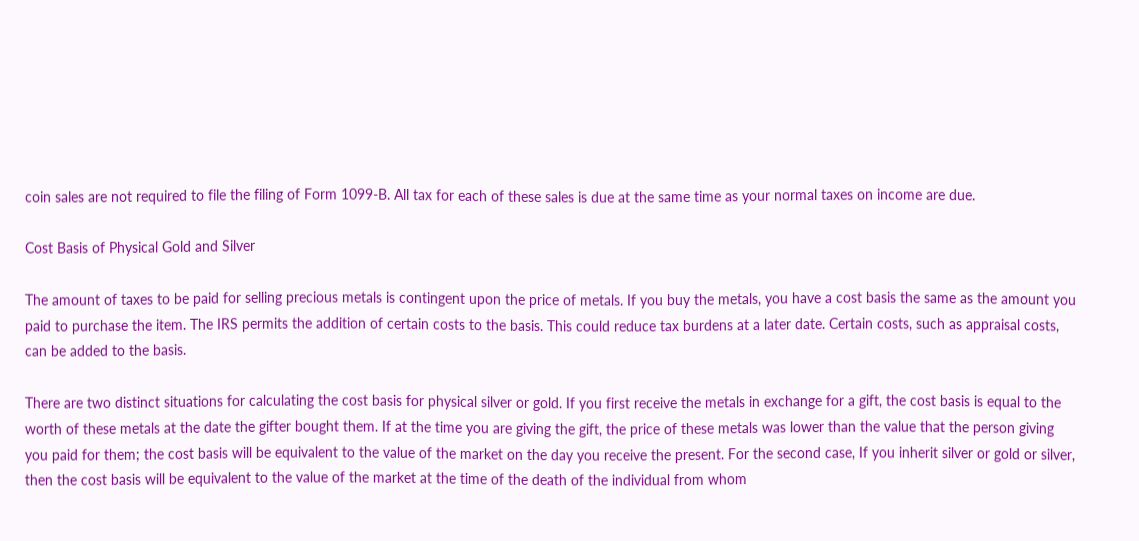coin sales are not required to file the filing of Form 1099-B. All tax for each of these sales is due at the same time as your normal taxes on income are due.

Cost Basis of Physical Gold and Silver

The amount of taxes to be paid for selling precious metals is contingent upon the price of metals. If you buy the metals, you have a cost basis the same as the amount you paid to purchase the item. The IRS permits the addition of certain costs to the basis. This could reduce tax burdens at a later date. Certain costs, such as appraisal costs, can be added to the basis.

There are two distinct situations for calculating the cost basis for physical silver or gold. If you first receive the metals in exchange for a gift, the cost basis is equal to the worth of these metals at the date the gifter bought them. If at the time you are giving the gift, the price of these metals was lower than the value that the person giving you paid for them; the cost basis will be equivalent to the value of the market on the day you receive the present. For the second case, If you inherit silver or gold or silver, then the cost basis will be equivalent to the value of the market at the time of the death of the individual from whom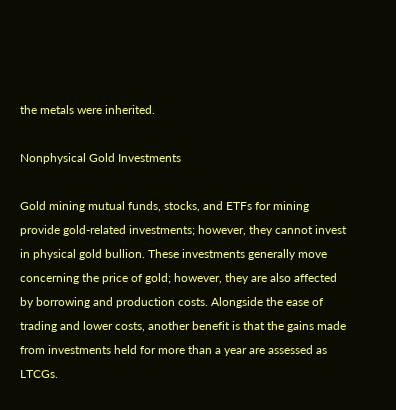the metals were inherited.

Nonphysical Gold Investments

Gold mining mutual funds, stocks, and ETFs for mining provide gold-related investments; however, they cannot invest in physical gold bullion. These investments generally move concerning the price of gold; however, they are also affected by borrowing and production costs. Alongside the ease of trading and lower costs, another benefit is that the gains made from investments held for more than a year are assessed as LTCGs.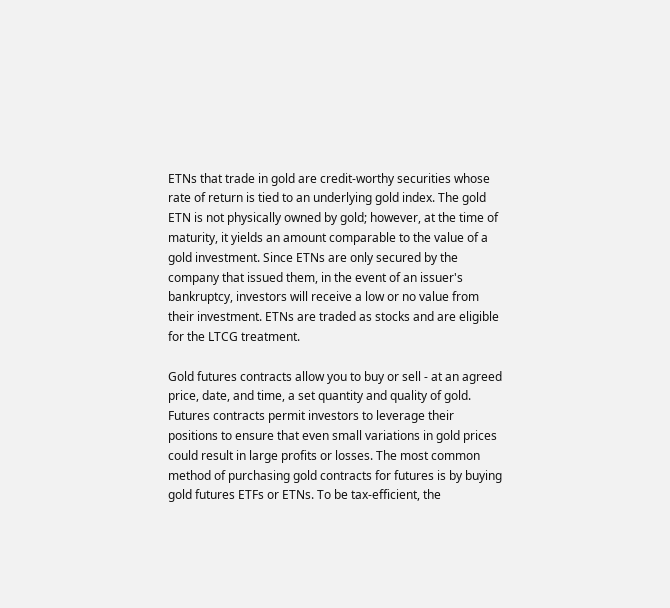ETNs that trade in gold are credit-worthy securities whose rate of return is tied to an underlying gold index. The gold ETN is not physically owned by gold; however, at the time of maturity, it yields an amount comparable to the value of a gold investment. Since ETNs are only secured by the company that issued them, in the event of an issuer's bankruptcy, investors will receive a low or no value from their investment. ETNs are traded as stocks and are eligible for the LTCG treatment.

Gold futures contracts allow you to buy or sell - at an agreed price, date, and time, a set quantity and quality of gold. Futures contracts permit investors to leverage their positions to ensure that even small variations in gold prices could result in large profits or losses. The most common method of purchasing gold contracts for futures is by buying gold futures ETFs or ETNs. To be tax-efficient, the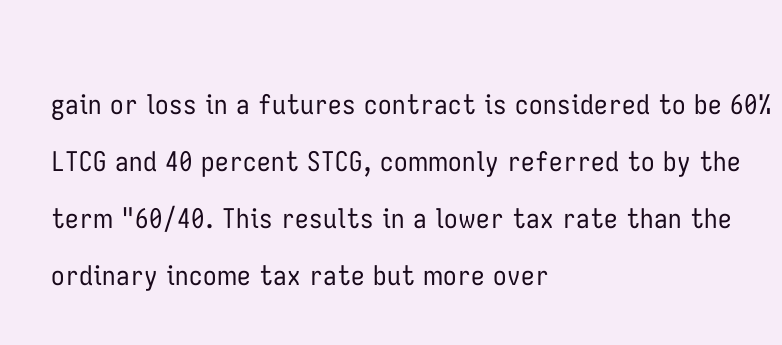gain or loss in a futures contract is considered to be 60% LTCG and 40 percent STCG, commonly referred to by the term "60/40. This results in a lower tax rate than the ordinary income tax rate but more over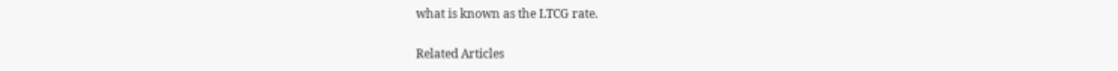what is known as the LTCG rate.

Related Articles